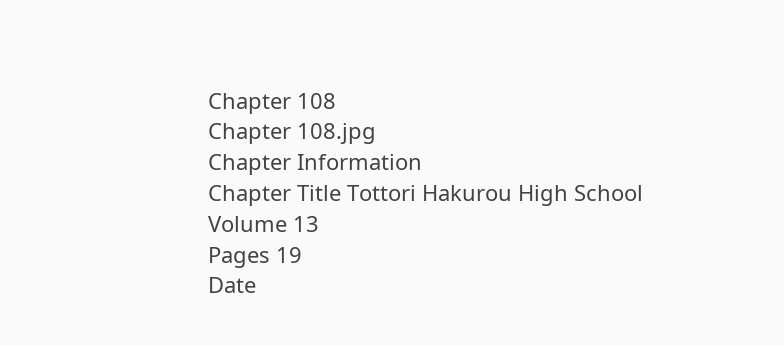Chapter 108
Chapter 108.jpg
Chapter Information
Chapter Title Tottori Hakurou High School
Volume 13
Pages 19
Date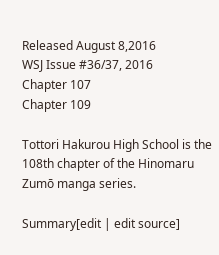Released August 8,2016
WSJ Issue #36/37, 2016
Chapter 107
Chapter 109

Tottori Hakurou High School is the 108th chapter of the Hinomaru Zumō manga series.

Summary[edit | edit source]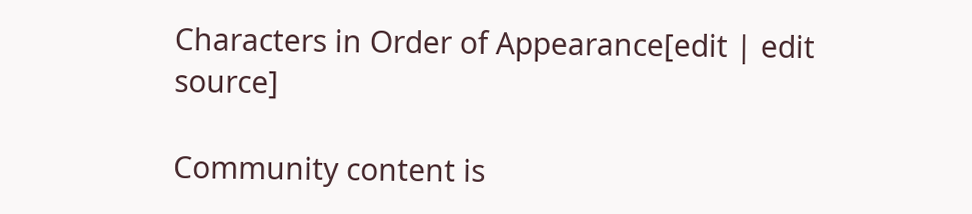Characters in Order of Appearance[edit | edit source]

Community content is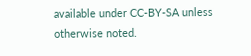available under CC-BY-SA unless otherwise noted.